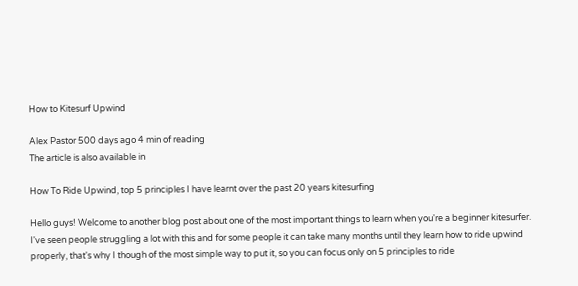How to Kitesurf Upwind

Alex Pastor 500 days ago 4 min of reading
The article is also available in

How To Ride Upwind, top 5 principles I have learnt over the past 20 years kitesurfing

Hello guys! Welcome to another blog post about one of the most important things to learn when you're a beginner kitesurfer. I've seen people struggling a lot with this and for some people it can take many months until they learn how to ride upwind properly, that's why I though of the most simple way to put it, so you can focus only on 5 principles to ride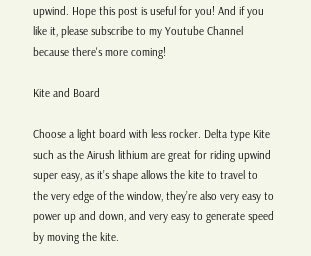upwind. Hope this post is useful for you! And if you like it, please subscribe to my Youtube Channel because there's more coming!

Kite and Board

Choose a light board with less rocker. Delta type Kite such as the Airush lithium are great for riding upwind super easy, as it’s shape allows the kite to travel to the very edge of the window, they’re also very easy to power up and down, and very easy to generate speed by moving the kite.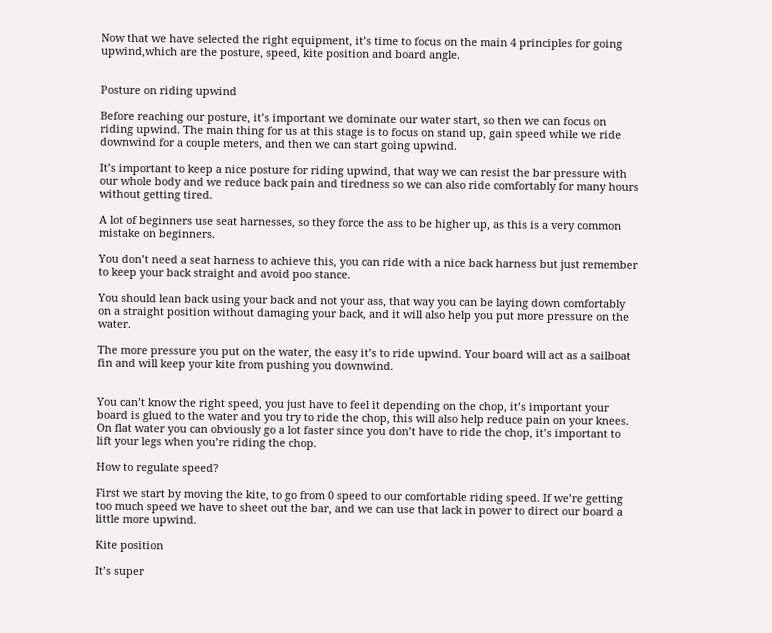Now that we have selected the right equipment, it’s time to focus on the main 4 principles for going upwind,which are the posture, speed, kite position and board angle.


Posture on riding upwind

Before reaching our posture, it’s important we dominate our water start, so then we can focus on riding upwind. The main thing for us at this stage is to focus on stand up, gain speed while we ride downwind for a couple meters, and then we can start going upwind.

It’s important to keep a nice posture for riding upwind, that way we can resist the bar pressure with our whole body and we reduce back pain and tiredness so we can also ride comfortably for many hours without getting tired.

A lot of beginners use seat harnesses, so they force the ass to be higher up, as this is a very common mistake on beginners.

You don’t need a seat harness to achieve this, you can ride with a nice back harness but just remember to keep your back straight and avoid poo stance.

You should lean back using your back and not your ass, that way you can be laying down comfortably on a straight position without damaging your back, and it will also help you put more pressure on the water.

The more pressure you put on the water, the easy it’s to ride upwind. Your board will act as a sailboat fin and will keep your kite from pushing you downwind.


You can’t know the right speed, you just have to feel it depending on the chop, it’s important your board is glued to the water and you try to ride the chop, this will also help reduce pain on your knees. On flat water you can obviously go a lot faster since you don’t have to ride the chop, it’s important to lift your legs when you’re riding the chop.

How to regulate speed?

First we start by moving the kite, to go from 0 speed to our comfortable riding speed. If we’re getting too much speed we have to sheet out the bar, and we can use that lack in power to direct our board a little more upwind.

Kite position

It’s super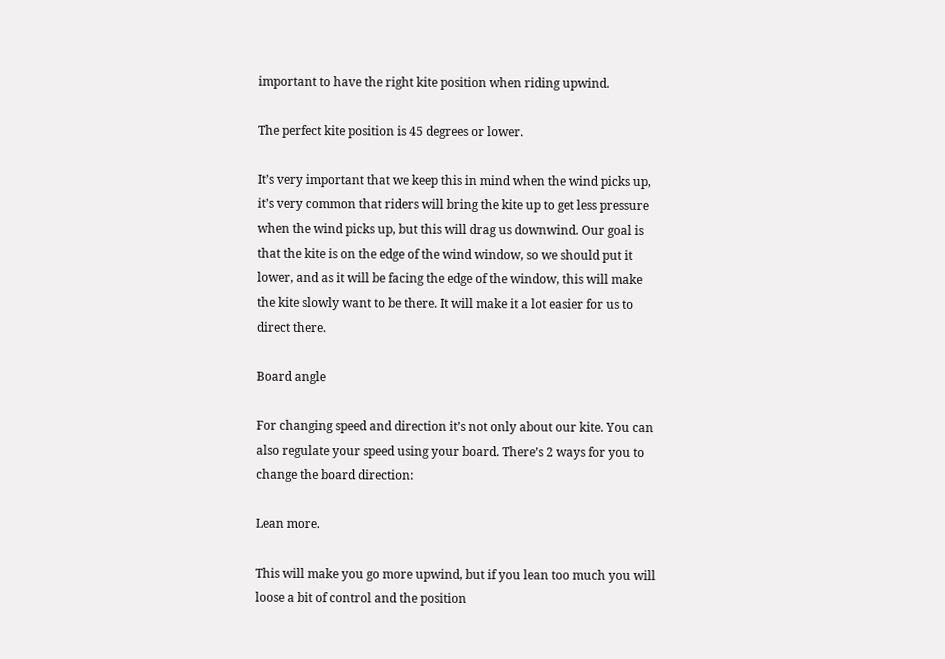important to have the right kite position when riding upwind.

The perfect kite position is 45 degrees or lower.

It’s very important that we keep this in mind when the wind picks up, it’s very common that riders will bring the kite up to get less pressure when the wind picks up, but this will drag us downwind. Our goal is that the kite is on the edge of the wind window, so we should put it lower, and as it will be facing the edge of the window, this will make the kite slowly want to be there. It will make it a lot easier for us to direct there.

Board angle

For changing speed and direction it’s not only about our kite. You can also regulate your speed using your board. There’s 2 ways for you to change the board direction:

Lean more.

This will make you go more upwind, but if you lean too much you will loose a bit of control and the position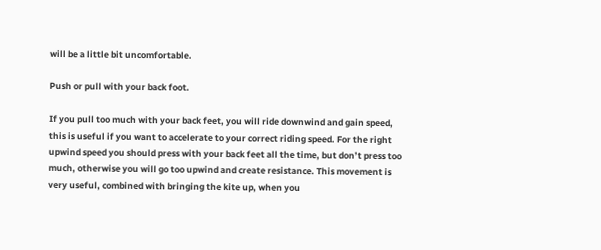will be a little bit uncomfortable.

Push or pull with your back foot.

If you pull too much with your back feet, you will ride downwind and gain speed, this is useful if you want to accelerate to your correct riding speed. For the right upwind speed you should press with your back feet all the time, but don’t press too much, otherwise you will go too upwind and create resistance. This movement is very useful, combined with bringing the kite up, when you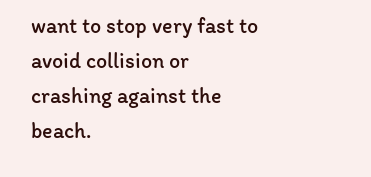want to stop very fast to avoid collision or crashing against the beach.